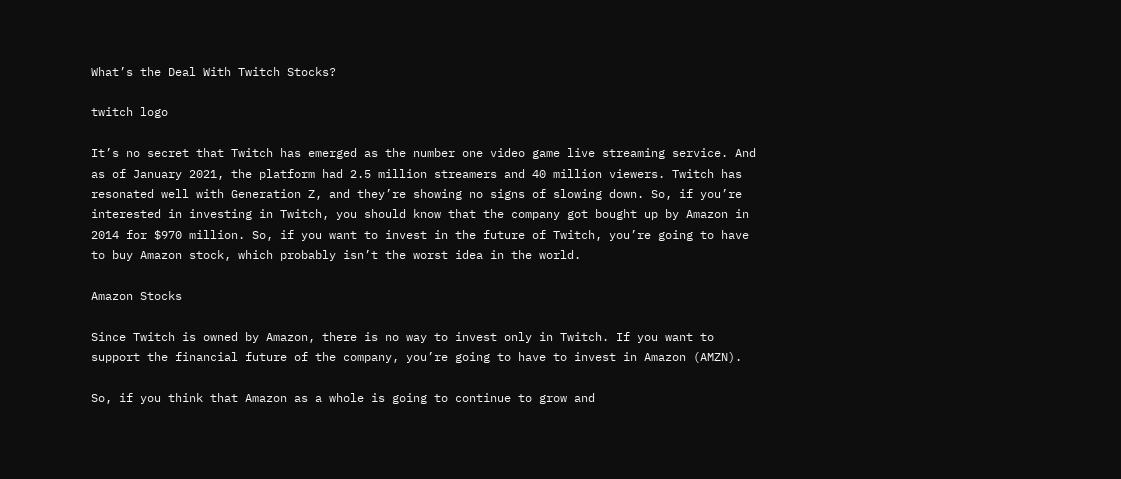What’s the Deal With Twitch Stocks?

twitch logo

It’s no secret that Twitch has emerged as the number one video game live streaming service. And as of January 2021, the platform had 2.5 million streamers and 40 million viewers. Twitch has resonated well with Generation Z, and they’re showing no signs of slowing down. So, if you’re interested in investing in Twitch, you should know that the company got bought up by Amazon in 2014 for $970 million. So, if you want to invest in the future of Twitch, you’re going to have to buy Amazon stock, which probably isn’t the worst idea in the world.

Amazon Stocks

Since Twitch is owned by Amazon, there is no way to invest only in Twitch. If you want to support the financial future of the company, you’re going to have to invest in Amazon (AMZN).

So, if you think that Amazon as a whole is going to continue to grow and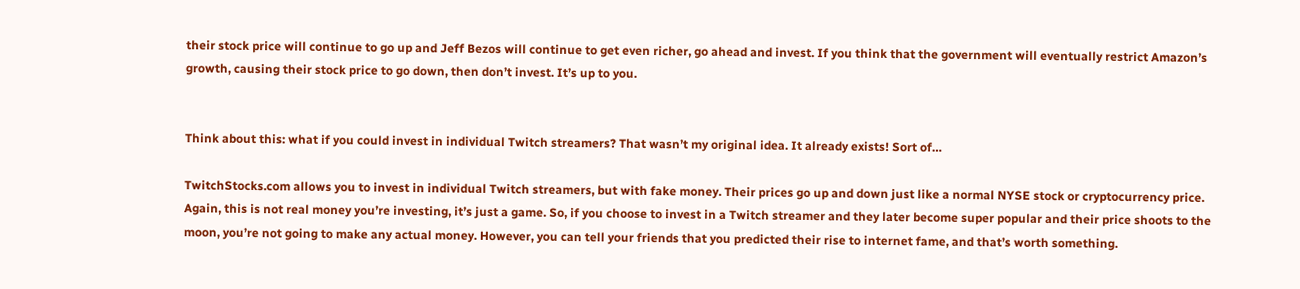their stock price will continue to go up and Jeff Bezos will continue to get even richer, go ahead and invest. If you think that the government will eventually restrict Amazon’s growth, causing their stock price to go down, then don’t invest. It’s up to you.


Think about this: what if you could invest in individual Twitch streamers? That wasn’t my original idea. It already exists! Sort of…

TwitchStocks.com allows you to invest in individual Twitch streamers, but with fake money. Their prices go up and down just like a normal NYSE stock or cryptocurrency price. Again, this is not real money you’re investing, it’s just a game. So, if you choose to invest in a Twitch streamer and they later become super popular and their price shoots to the moon, you’re not going to make any actual money. However, you can tell your friends that you predicted their rise to internet fame, and that’s worth something.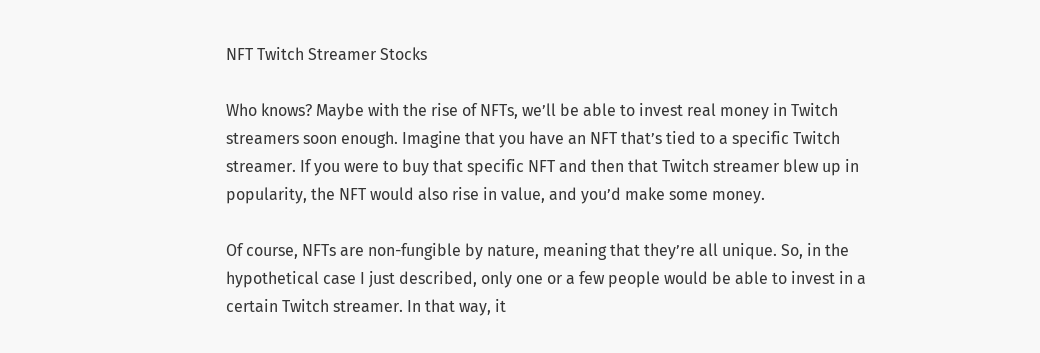NFT Twitch Streamer Stocks

Who knows? Maybe with the rise of NFTs, we’ll be able to invest real money in Twitch streamers soon enough. Imagine that you have an NFT that’s tied to a specific Twitch streamer. If you were to buy that specific NFT and then that Twitch streamer blew up in popularity, the NFT would also rise in value, and you’d make some money.

Of course, NFTs are non-fungible by nature, meaning that they’re all unique. So, in the hypothetical case I just described, only one or a few people would be able to invest in a certain Twitch streamer. In that way, it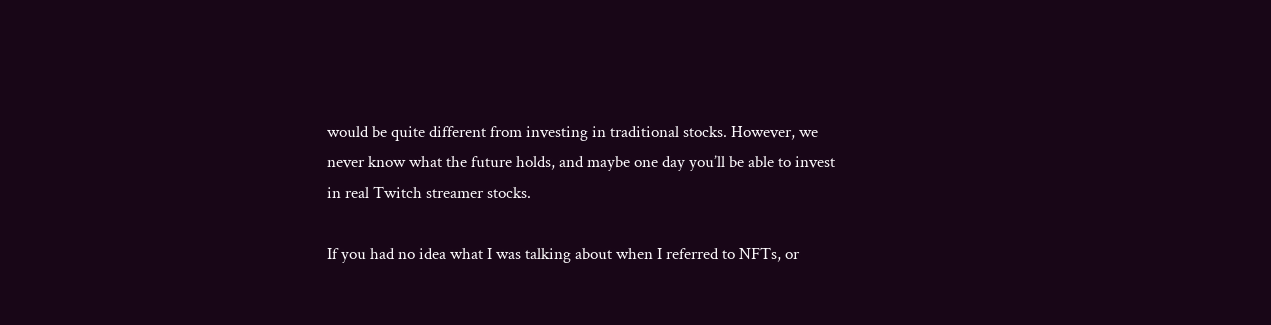would be quite different from investing in traditional stocks. However, we never know what the future holds, and maybe one day you’ll be able to invest in real Twitch streamer stocks.

If you had no idea what I was talking about when I referred to NFTs, or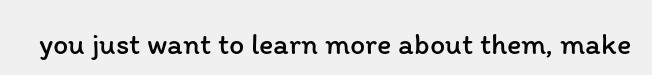you just want to learn more about them, make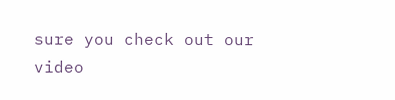sure you check out our video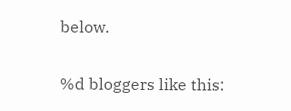below.

%d bloggers like this: